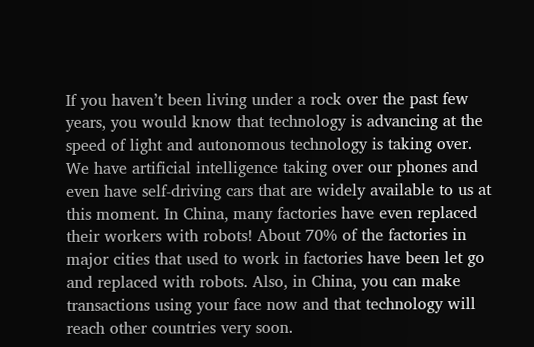If you haven’t been living under a rock over the past few years, you would know that technology is advancing at the speed of light and autonomous technology is taking over. We have artificial intelligence taking over our phones and even have self-driving cars that are widely available to us at this moment. In China, many factories have even replaced their workers with robots! About 70% of the factories in major cities that used to work in factories have been let go and replaced with robots. Also, in China, you can make transactions using your face now and that technology will reach other countries very soon.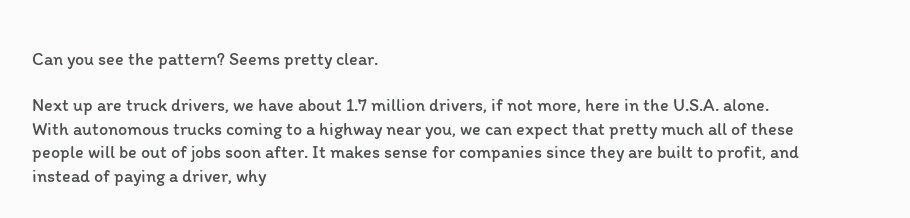Can you see the pattern? Seems pretty clear.

Next up are truck drivers, we have about 1.7 million drivers, if not more, here in the U.S.A. alone. With autonomous trucks coming to a highway near you, we can expect that pretty much all of these people will be out of jobs soon after. It makes sense for companies since they are built to profit, and instead of paying a driver, why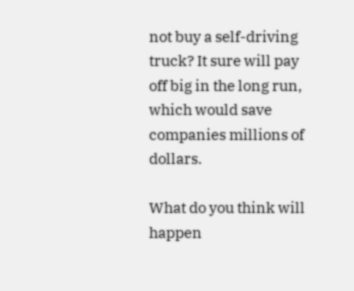not buy a self-driving truck? It sure will pay off big in the long run, which would save companies millions of dollars.

What do you think will happen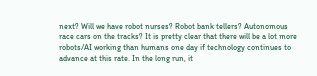next? Will we have robot nurses? Robot bank tellers? Autonomous race cars on the tracks? It is pretty clear that there will be a lot more robots/AI working than humans one day if technology continues to advance at this rate. In the long run, it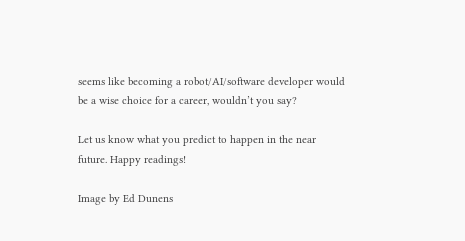seems like becoming a robot/AI/software developer would be a wise choice for a career, wouldn’t you say?

Let us know what you predict to happen in the near future. Happy readings!

Image by Ed Dunens